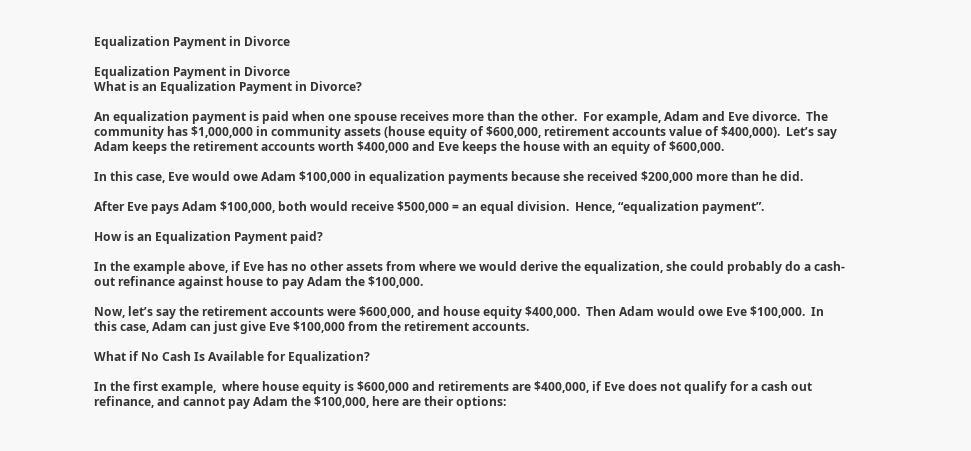Equalization Payment in Divorce

Equalization Payment in Divorce
What is an Equalization Payment in Divorce?

An equalization payment is paid when one spouse receives more than the other.  For example, Adam and Eve divorce.  The community has $1,000,000 in community assets (house equity of $600,000, retirement accounts value of $400,000).  Let’s say Adam keeps the retirement accounts worth $400,000 and Eve keeps the house with an equity of $600,000.

In this case, Eve would owe Adam $100,000 in equalization payments because she received $200,000 more than he did.

After Eve pays Adam $100,000, both would receive $500,000 = an equal division.  Hence, “equalization payment”.

How is an Equalization Payment paid?

In the example above, if Eve has no other assets from where we would derive the equalization, she could probably do a cash-out refinance against house to pay Adam the $100,000.

Now, let’s say the retirement accounts were $600,000, and house equity $400,000.  Then Adam would owe Eve $100,000.  In this case, Adam can just give Eve $100,000 from the retirement accounts.

What if No Cash Is Available for Equalization?

In the first example,  where house equity is $600,000 and retirements are $400,000, if Eve does not qualify for a cash out refinance, and cannot pay Adam the $100,000, here are their options: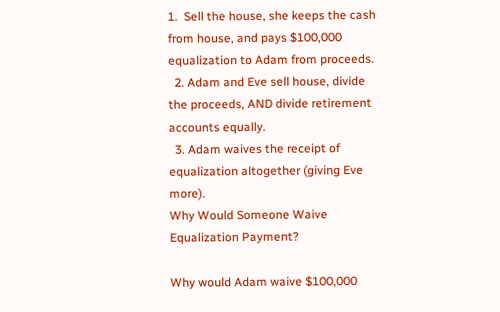1.  Sell the house, she keeps the cash from house, and pays $100,000 equalization to Adam from proceeds.
  2. Adam and Eve sell house, divide the proceeds, AND divide retirement accounts equally.
  3. Adam waives the receipt of equalization altogether (giving Eve more).
Why Would Someone Waive Equalization Payment?

Why would Adam waive $100,000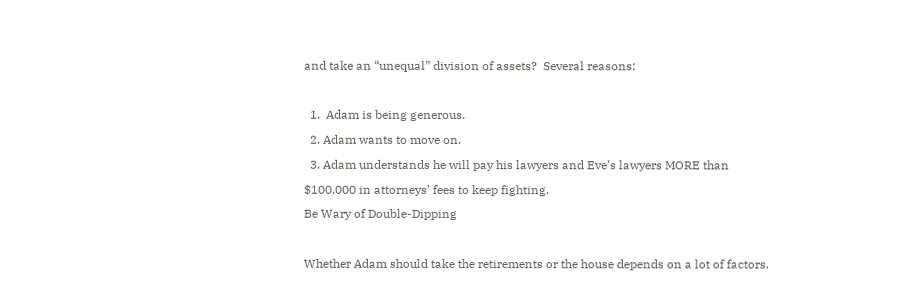and take an “unequal” division of assets?  Several reasons:

  1.  Adam is being generous.
  2. Adam wants to move on.
  3. Adam understands he will pay his lawyers and Eve’s lawyers MORE than $100,000 in attorneys’ fees to keep fighting.
Be Wary of Double-Dipping

Whether Adam should take the retirements or the house depends on a lot of factors.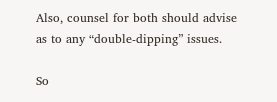Also, counsel for both should advise as to any “double-dipping” issues.

So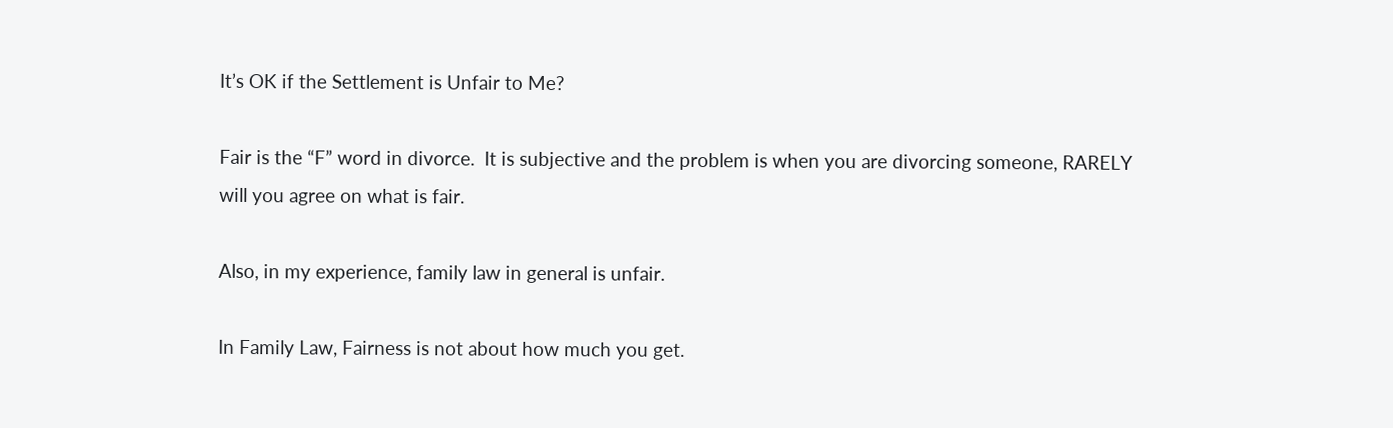It’s OK if the Settlement is Unfair to Me?

Fair is the “F” word in divorce.  It is subjective and the problem is when you are divorcing someone, RARELY will you agree on what is fair.

Also, in my experience, family law in general is unfair.

In Family Law, Fairness is not about how much you get.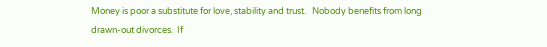Money is poor a substitute for love, stability and trust.   Nobody benefits from long drawn-out divorces.  If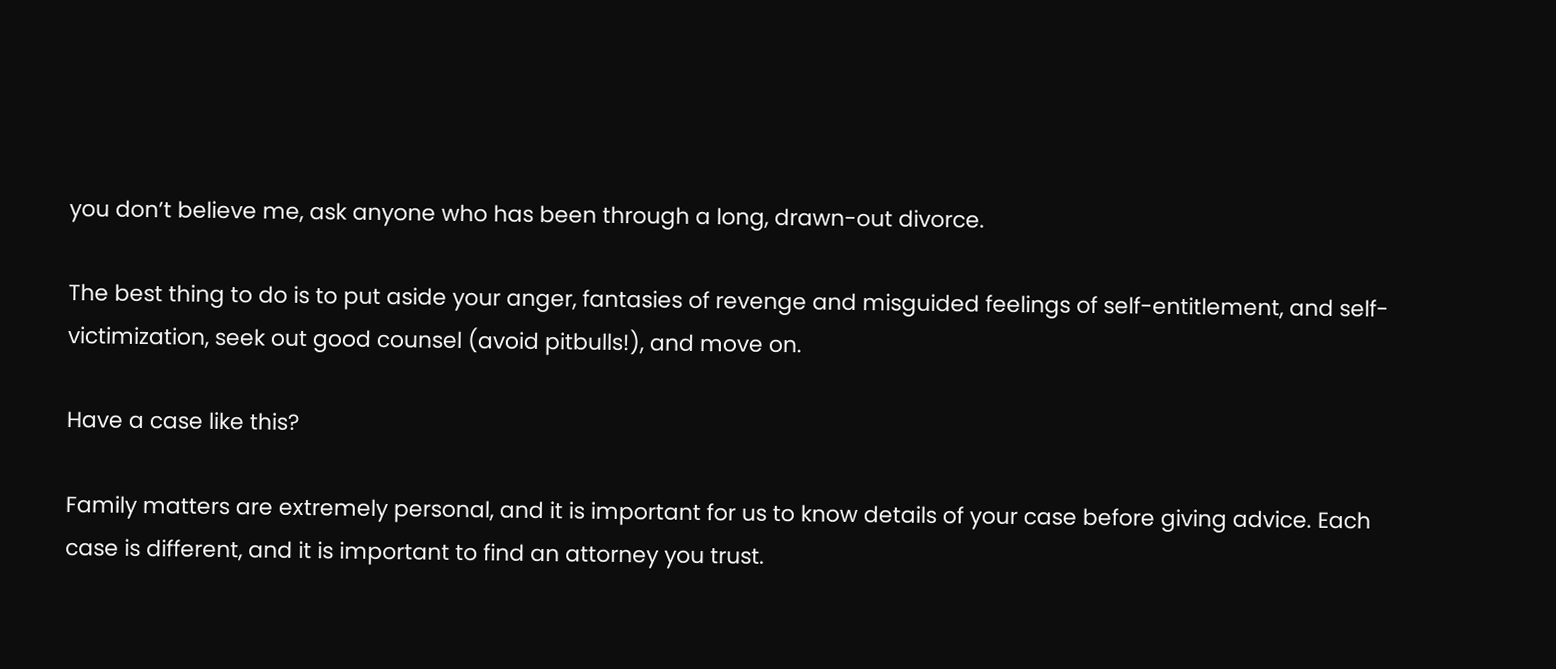you don’t believe me, ask anyone who has been through a long, drawn-out divorce.

The best thing to do is to put aside your anger, fantasies of revenge and misguided feelings of self-entitlement, and self-victimization, seek out good counsel (avoid pitbulls!), and move on.

Have a case like this?

Family matters are extremely personal, and it is important for us to know details of your case before giving advice. Each case is different, and it is important to find an attorney you trust.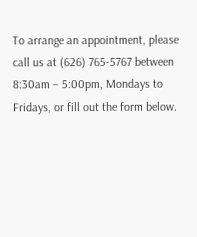To arrange an appointment, please call us at (626) 765-5767 between 8:30am – 5:00pm, Mondays to Fridays, or fill out the form below.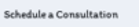Schedule a Consultation